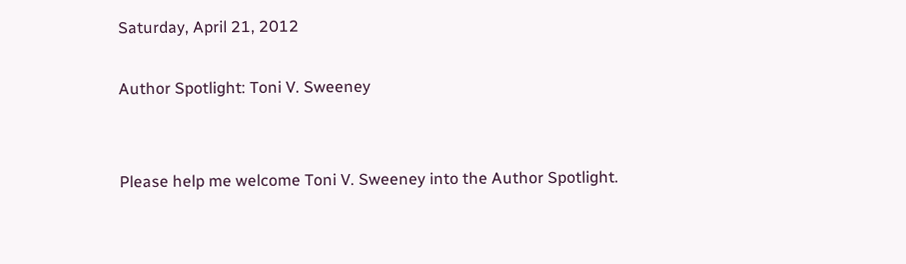Saturday, April 21, 2012

Author Spotlight: Toni V. Sweeney


Please help me welcome Toni V. Sweeney into the Author Spotlight.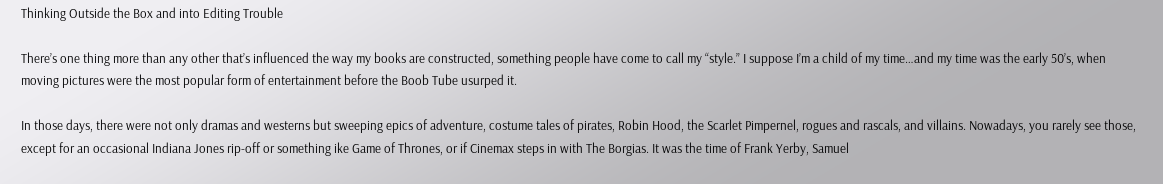Thinking Outside the Box and into Editing Trouble

There’s one thing more than any other that’s influenced the way my books are constructed, something people have come to call my “style.” I suppose I’m a child of my time…and my time was the early 50’s, when moving pictures were the most popular form of entertainment before the Boob Tube usurped it.

In those days, there were not only dramas and westerns but sweeping epics of adventure, costume tales of pirates, Robin Hood, the Scarlet Pimpernel, rogues and rascals, and villains. Nowadays, you rarely see those, except for an occasional Indiana Jones rip-off or something ike Game of Thrones, or if Cinemax steps in with The Borgias. It was the time of Frank Yerby, Samuel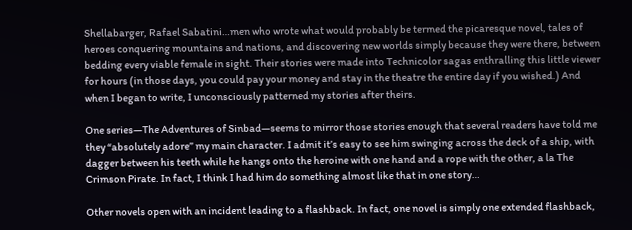Shellabarger, Rafael Sabatini…men who wrote what would probably be termed the picaresque novel, tales of heroes conquering mountains and nations, and discovering new worlds simply because they were there, between bedding every viable female in sight. Their stories were made into Technicolor sagas enthralling this little viewer for hours (in those days, you could pay your money and stay in the theatre the entire day if you wished.) And when I began to write, I unconsciously patterned my stories after theirs.

One series—The Adventures of Sinbad—seems to mirror those stories enough that several readers have told me they “absolutely adore” my main character. I admit it’s easy to see him swinging across the deck of a ship, with dagger between his teeth while he hangs onto the heroine with one hand and a rope with the other, a la The Crimson Pirate. In fact, I think I had him do something almost like that in one story…

Other novels open with an incident leading to a flashback. In fact, one novel is simply one extended flashback,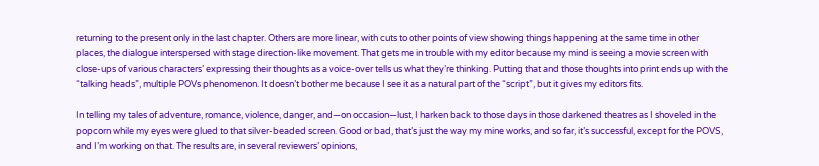returning to the present only in the last chapter. Others are more linear, with cuts to other points of view showing things happening at the same time in other places, the dialogue interspersed with stage direction-like movement. That gets me in trouble with my editor because my mind is seeing a movie screen with close-ups of various characters’ expressing their thoughts as a voice-over tells us what they’re thinking. Putting that and those thoughts into print ends up with the “talking heads”, multiple POVs phenomenon. It doesn’t bother me because I see it as a natural part of the “script”, but it gives my editors fits.

In telling my tales of adventure, romance, violence, danger, and—on occasion—lust, I harken back to those days in those darkened theatres as I shoveled in the popcorn while my eyes were glued to that silver-beaded screen. Good or bad, that’s just the way my mine works, and so far, it’s successful, except for the POVS, and I’m working on that. The results are, in several reviewers’ opinions,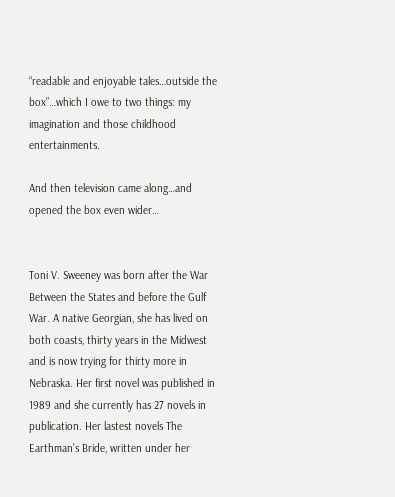“readable and enjoyable tales…outside the box”…which I owe to two things: my imagination and those childhood entertainments.

And then television came along…and opened the box even wider…


Toni V. Sweeney was born after the War Between the States and before the Gulf War. A native Georgian, she has lived on both coasts, thirty years in the Midwest and is now trying for thirty more in Nebraska. Her first novel was published in 1989 and she currently has 27 novels in publication. Her lastest novels The Earthman’s Bride, written under her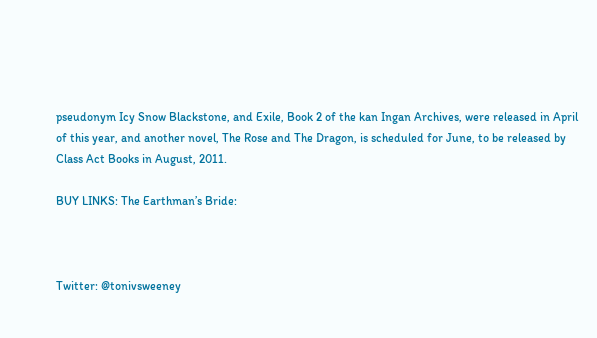pseudonym Icy Snow Blackstone, and Exile, Book 2 of the kan Ingan Archives, were released in April of this year, and another novel, The Rose and The Dragon, is scheduled for June, to be released by Class Act Books in August, 2011.

BUY LINKS: The Earthman’s Bride:



Twitter: @tonivsweeney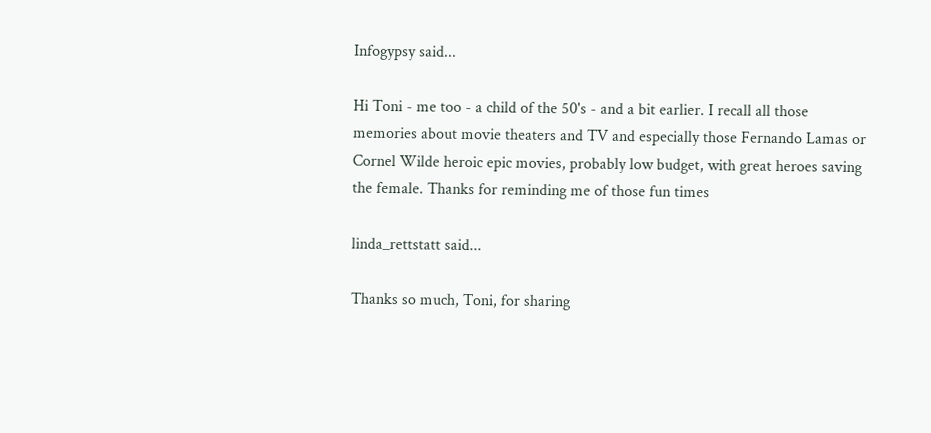Infogypsy said...

Hi Toni - me too - a child of the 50's - and a bit earlier. I recall all those memories about movie theaters and TV and especially those Fernando Lamas or Cornel Wilde heroic epic movies, probably low budget, with great heroes saving the female. Thanks for reminding me of those fun times

linda_rettstatt said...

Thanks so much, Toni, for sharing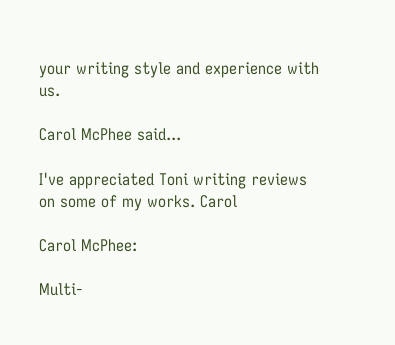your writing style and experience with us.

Carol McPhee said...

I've appreciated Toni writing reviews on some of my works. Carol

Carol McPhee:

Multi-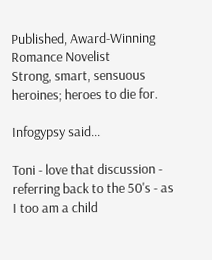Published, Award-Winning Romance Novelist
Strong, smart, sensuous heroines; heroes to die for.

Infogypsy said...

Toni - love that discussion - referring back to the 50's - as I too am a child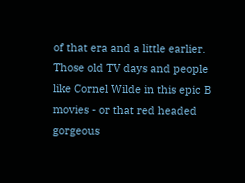of that era and a little earlier. Those old TV days and people like Cornel Wilde in this epic B movies - or that red headed gorgeous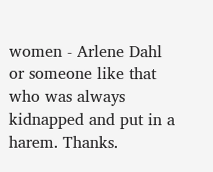women - Arlene Dahl or someone like that who was always kidnapped and put in a harem. Thanks.